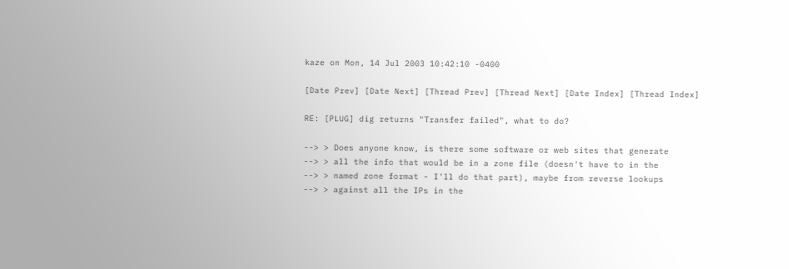kaze on Mon, 14 Jul 2003 10:42:10 -0400

[Date Prev] [Date Next] [Thread Prev] [Thread Next] [Date Index] [Thread Index]

RE: [PLUG] dig returns "Transfer failed", what to do?

--> > Does anyone know, is there some software or web sites that generate
--> > all the info that would be in a zone file (doesn't have to in the
--> > named zone format - I'll do that part), maybe from reverse lookups
--> > against all the IPs in the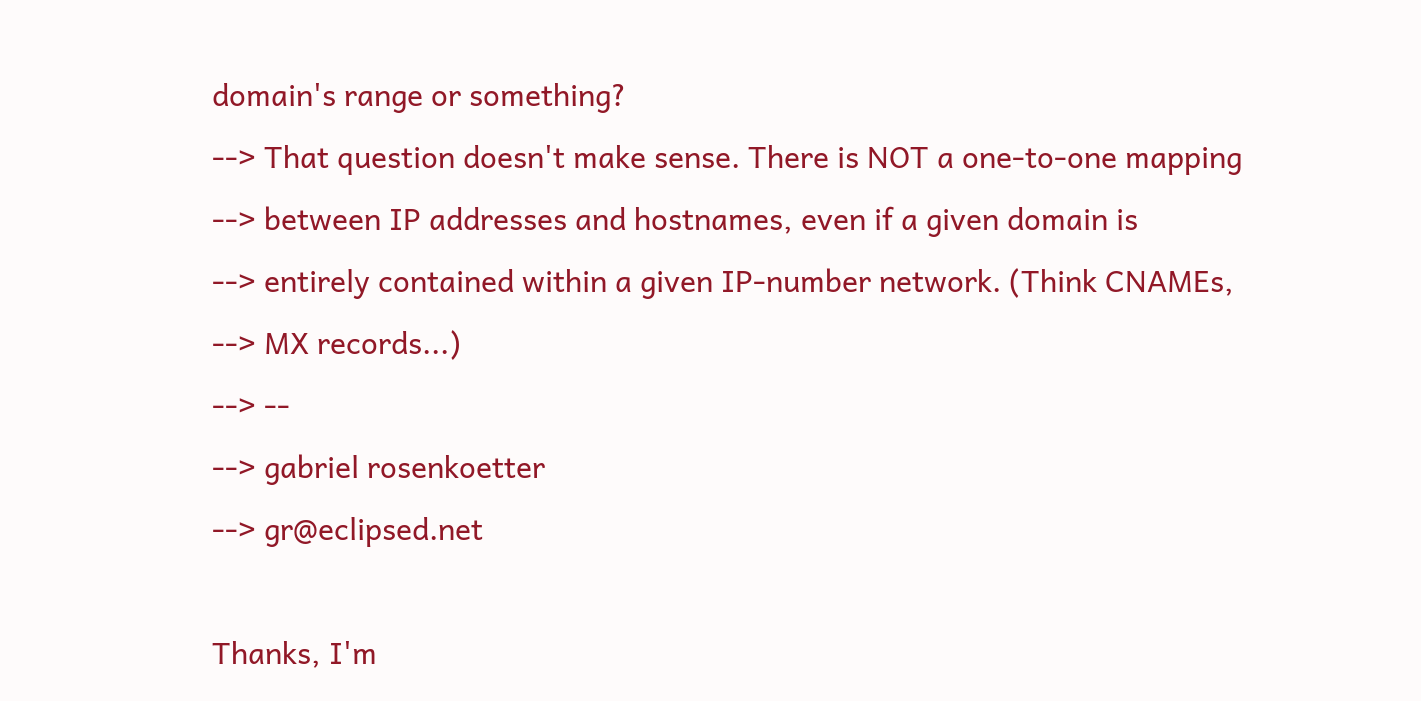domain's range or something?
--> That question doesn't make sense. There is NOT a one-to-one mapping
--> between IP addresses and hostnames, even if a given domain is
--> entirely contained within a given IP-number network. (Think CNAMEs,
--> MX records...)
--> --
--> gabriel rosenkoetter
--> gr@eclipsed.net

Thanks, I'm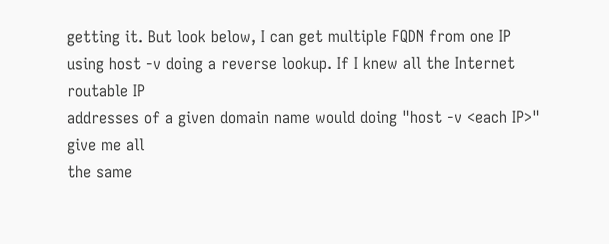getting it. But look below, I can get multiple FQDN from one IP
using host -v doing a reverse lookup. If I knew all the Internet routable IP
addresses of a given domain name would doing "host -v <each IP>" give me all
the same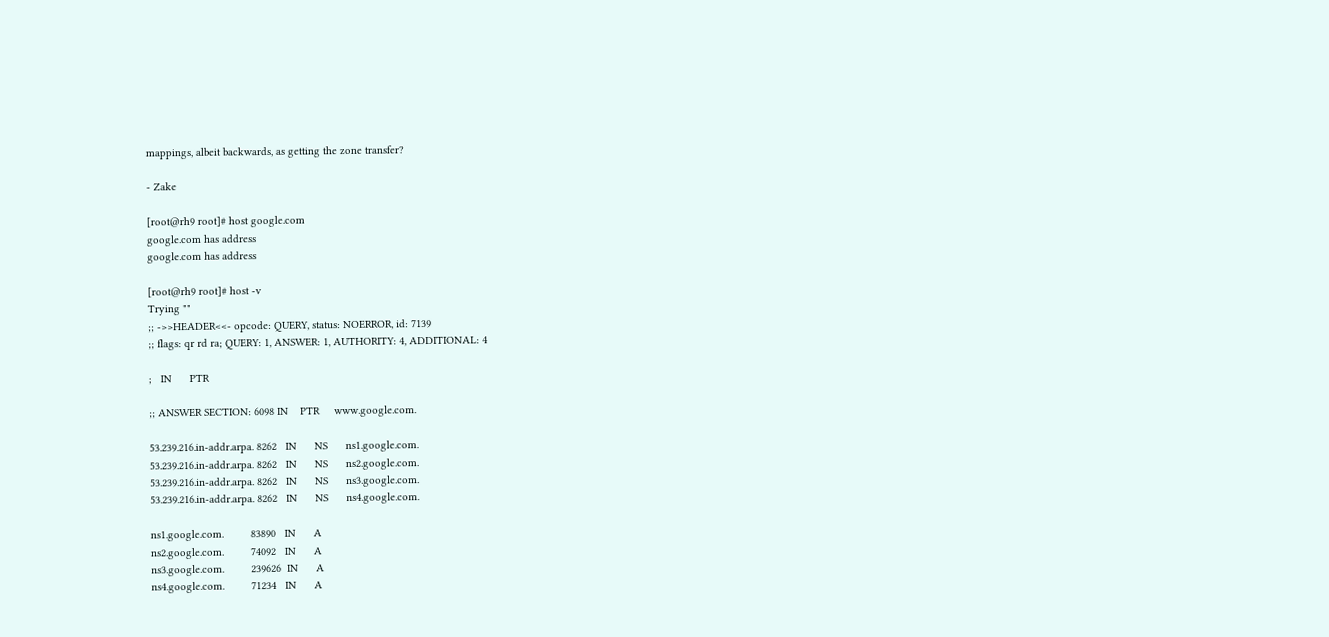mappings, albeit backwards, as getting the zone transfer?

- Zake

[root@rh9 root]# host google.com
google.com has address
google.com has address

[root@rh9 root]# host -v
Trying ""
;; ->>HEADER<<- opcode: QUERY, status: NOERROR, id: 7139
;; flags: qr rd ra; QUERY: 1, ANSWER: 1, AUTHORITY: 4, ADDITIONAL: 4

;   IN      PTR

;; ANSWER SECTION: 6098 IN    PTR     www.google.com.

53.239.216.in-addr.arpa. 8262   IN      NS      ns1.google.com.
53.239.216.in-addr.arpa. 8262   IN      NS      ns2.google.com.
53.239.216.in-addr.arpa. 8262   IN      NS      ns3.google.com.
53.239.216.in-addr.arpa. 8262   IN      NS      ns4.google.com.

ns1.google.com.         83890   IN      A
ns2.google.com.         74092   IN      A
ns3.google.com.         239626  IN      A
ns4.google.com.         71234   IN      A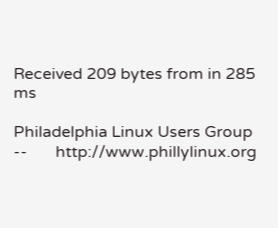Received 209 bytes from in 285 ms

Philadelphia Linux Users Group        --       http://www.phillylinux.org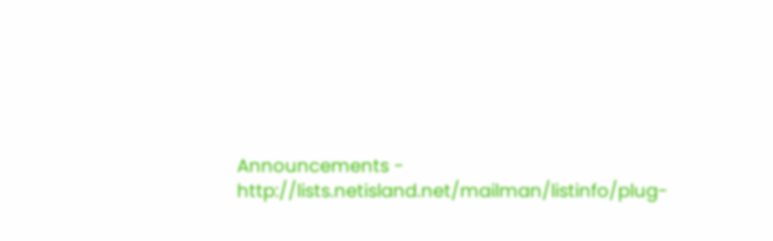Announcements - http://lists.netisland.net/mailman/listinfo/plug-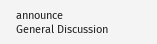announce
General Discussion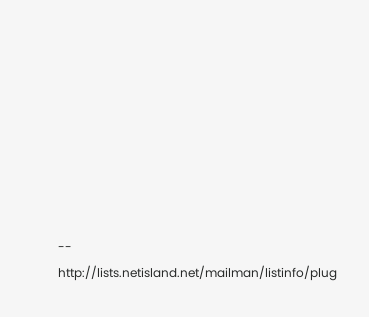--   http://lists.netisland.net/mailman/listinfo/plug